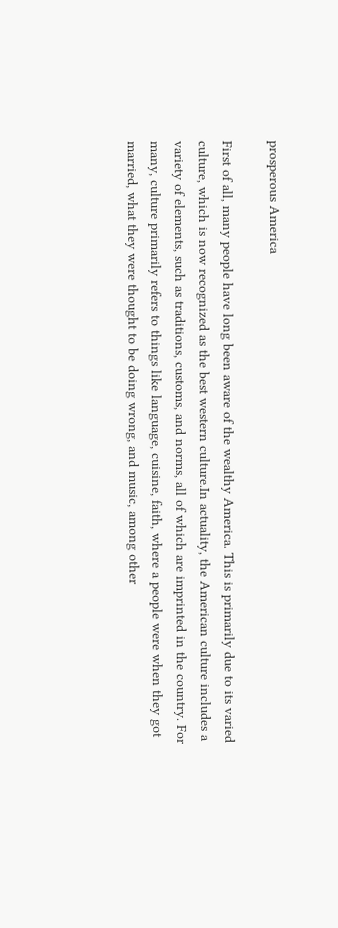prosperous America

First of all, many people have long been aware of the wealthy America. This is primarily due to its varied culture, which is now recognized as the best western culture.In actuality, the American culture includes a variety of elements, such as traditions, customs, and norms, all of which are imprinted in the country. For many, culture primarily refers to things like language, cuisine, faith, where a people were when they got married, what they were thought to be doing wrong, and music, among other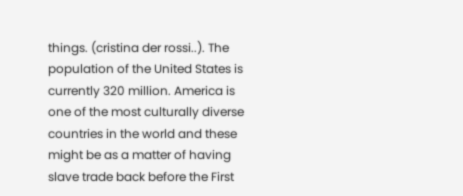things. (cristina der rossi..). The population of the United States is currently 320 million. America is one of the most culturally diverse countries in the world and these might be as a matter of having slave trade back before the First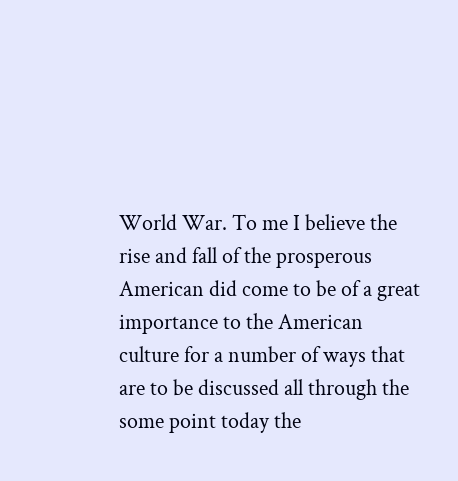World War. To me I believe the rise and fall of the prosperous American did come to be of a great importance to the American culture for a number of ways that are to be discussed all through the some point today the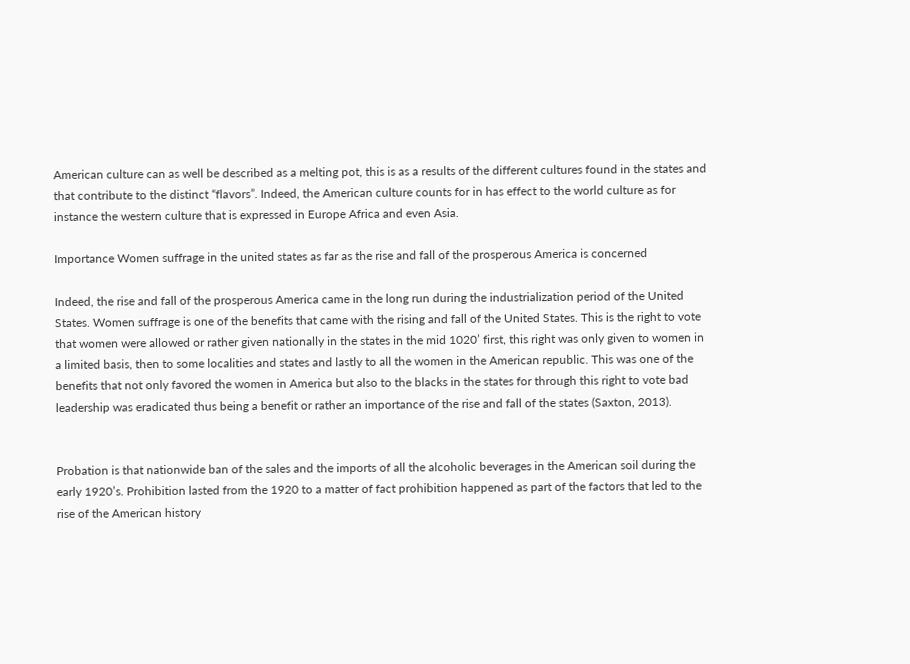American culture can as well be described as a melting pot, this is as a results of the different cultures found in the states and that contribute to the distinct “flavors”. Indeed, the American culture counts for in has effect to the world culture as for instance the western culture that is expressed in Europe Africa and even Asia.

Importance Women suffrage in the united states as far as the rise and fall of the prosperous America is concerned

Indeed, the rise and fall of the prosperous America came in the long run during the industrialization period of the United States. Women suffrage is one of the benefits that came with the rising and fall of the United States. This is the right to vote that women were allowed or rather given nationally in the states in the mid 1020’ first, this right was only given to women in a limited basis, then to some localities and states and lastly to all the women in the American republic. This was one of the benefits that not only favored the women in America but also to the blacks in the states for through this right to vote bad leadership was eradicated thus being a benefit or rather an importance of the rise and fall of the states (Saxton, 2013).


Probation is that nationwide ban of the sales and the imports of all the alcoholic beverages in the American soil during the early 1920’s. Prohibition lasted from the 1920 to a matter of fact prohibition happened as part of the factors that led to the rise of the American history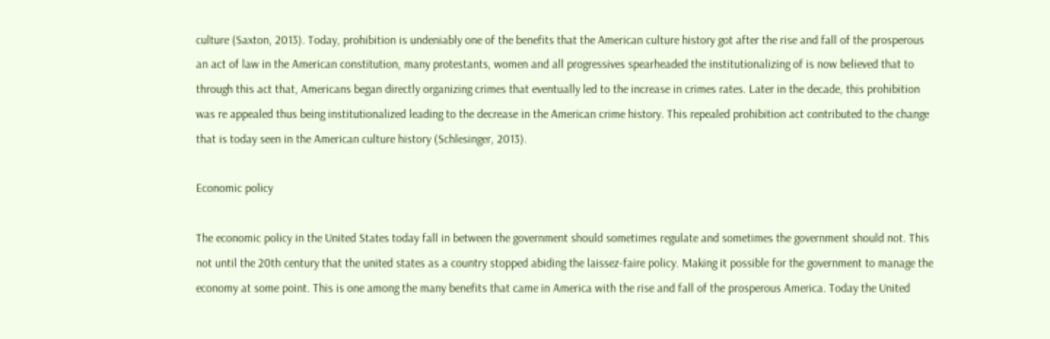culture (Saxton, 2013). Today, prohibition is undeniably one of the benefits that the American culture history got after the rise and fall of the prosperous an act of law in the American constitution, many protestants, women and all progressives spearheaded the institutionalizing of is now believed that to through this act that, Americans began directly organizing crimes that eventually led to the increase in crimes rates. Later in the decade, this prohibition was re appealed thus being institutionalized leading to the decrease in the American crime history. This repealed prohibition act contributed to the change that is today seen in the American culture history (Schlesinger, 2013).

Economic policy

The economic policy in the United States today fall in between the government should sometimes regulate and sometimes the government should not. This not until the 20th century that the united states as a country stopped abiding the laissez-faire policy. Making it possible for the government to manage the economy at some point. This is one among the many benefits that came in America with the rise and fall of the prosperous America. Today the United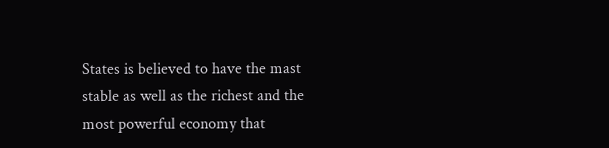States is believed to have the mast stable as well as the richest and the most powerful economy that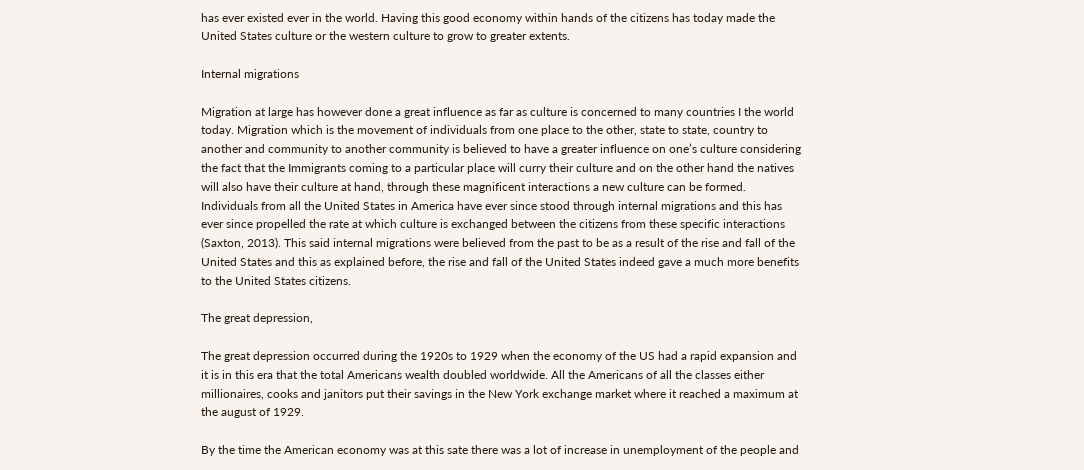has ever existed ever in the world. Having this good economy within hands of the citizens has today made the United States culture or the western culture to grow to greater extents.

Internal migrations

Migration at large has however done a great influence as far as culture is concerned to many countries I the world today. Migration which is the movement of individuals from one place to the other, state to state, country to another and community to another community is believed to have a greater influence on one’s culture considering the fact that the Immigrants coming to a particular place will curry their culture and on the other hand the natives will also have their culture at hand, through these magnificent interactions a new culture can be formed. Individuals from all the United States in America have ever since stood through internal migrations and this has ever since propelled the rate at which culture is exchanged between the citizens from these specific interactions (Saxton, 2013). This said internal migrations were believed from the past to be as a result of the rise and fall of the United States and this as explained before, the rise and fall of the United States indeed gave a much more benefits to the United States citizens.

The great depression,

The great depression occurred during the 1920s to 1929 when the economy of the US had a rapid expansion and it is in this era that the total Americans wealth doubled worldwide. All the Americans of all the classes either millionaires, cooks and janitors put their savings in the New York exchange market where it reached a maximum at the august of 1929.

By the time the American economy was at this sate there was a lot of increase in unemployment of the people and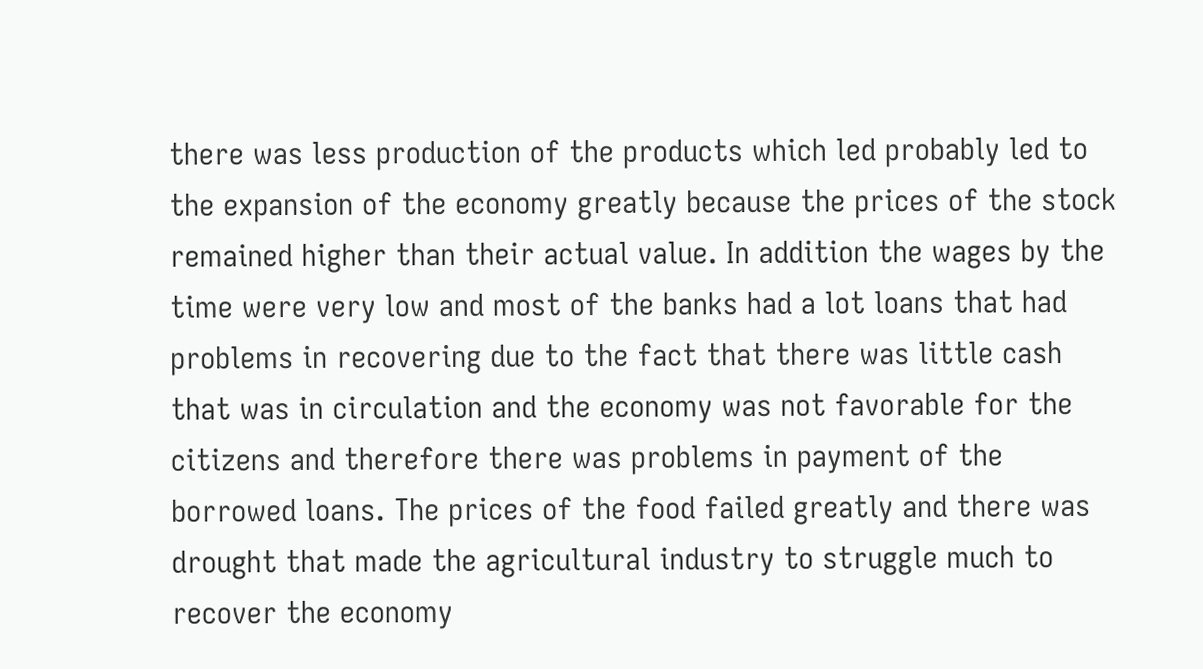there was less production of the products which led probably led to the expansion of the economy greatly because the prices of the stock remained higher than their actual value. In addition the wages by the time were very low and most of the banks had a lot loans that had problems in recovering due to the fact that there was little cash that was in circulation and the economy was not favorable for the citizens and therefore there was problems in payment of the borrowed loans. The prices of the food failed greatly and there was drought that made the agricultural industry to struggle much to recover the economy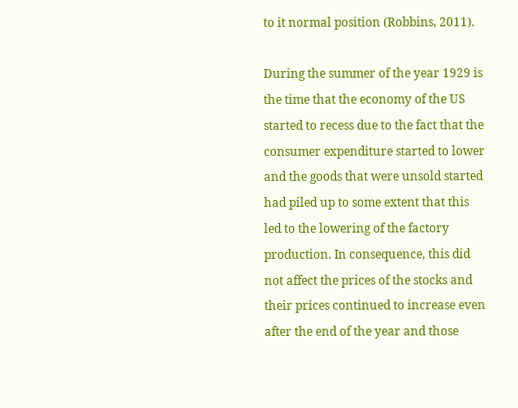to it normal position (Robbins, 2011).

During the summer of the year 1929 is the time that the economy of the US started to recess due to the fact that the consumer expenditure started to lower and the goods that were unsold started had piled up to some extent that this led to the lowering of the factory production. In consequence, this did not affect the prices of the stocks and their prices continued to increase even after the end of the year and those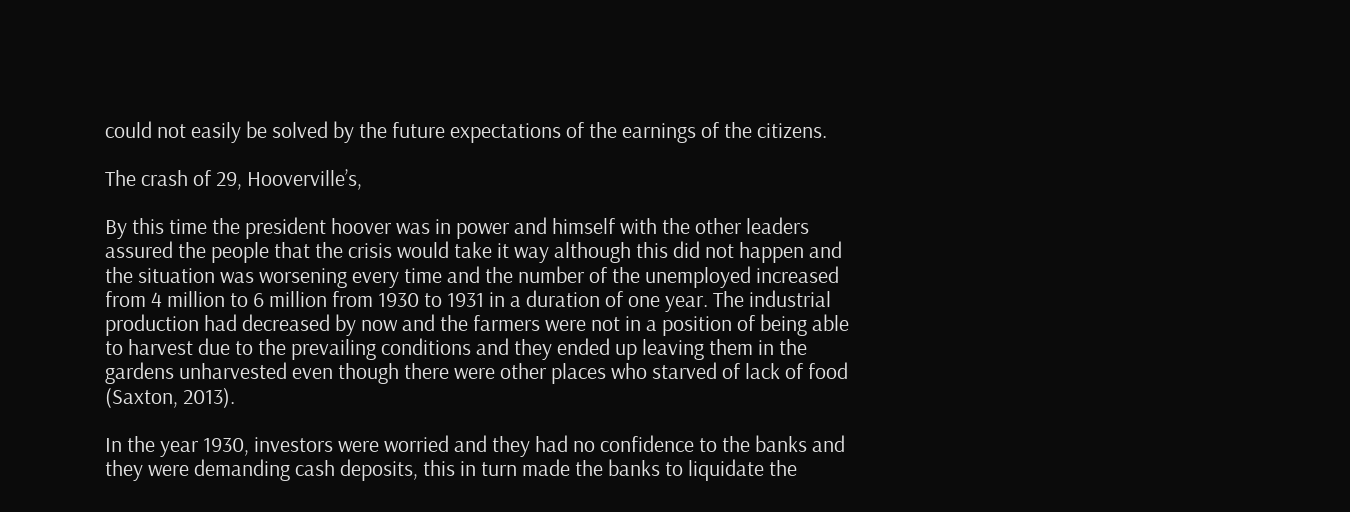could not easily be solved by the future expectations of the earnings of the citizens.

The crash of 29, Hooverville’s,

By this time the president hoover was in power and himself with the other leaders assured the people that the crisis would take it way although this did not happen and the situation was worsening every time and the number of the unemployed increased from 4 million to 6 million from 1930 to 1931 in a duration of one year. The industrial production had decreased by now and the farmers were not in a position of being able to harvest due to the prevailing conditions and they ended up leaving them in the gardens unharvested even though there were other places who starved of lack of food (Saxton, 2013).

In the year 1930, investors were worried and they had no confidence to the banks and they were demanding cash deposits, this in turn made the banks to liquidate the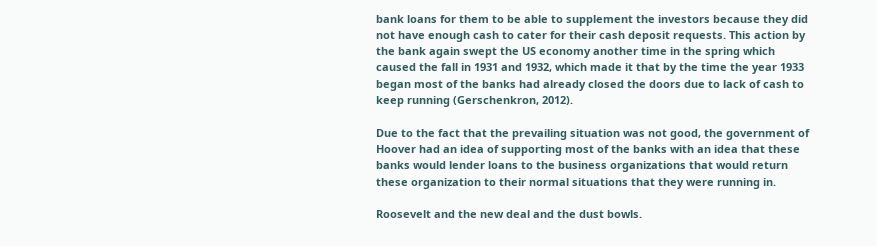bank loans for them to be able to supplement the investors because they did not have enough cash to cater for their cash deposit requests. This action by the bank again swept the US economy another time in the spring which caused the fall in 1931 and 1932, which made it that by the time the year 1933 began most of the banks had already closed the doors due to lack of cash to keep running (Gerschenkron, 2012).

Due to the fact that the prevailing situation was not good, the government of Hoover had an idea of supporting most of the banks with an idea that these banks would lender loans to the business organizations that would return these organization to their normal situations that they were running in.

Roosevelt and the new deal and the dust bowls.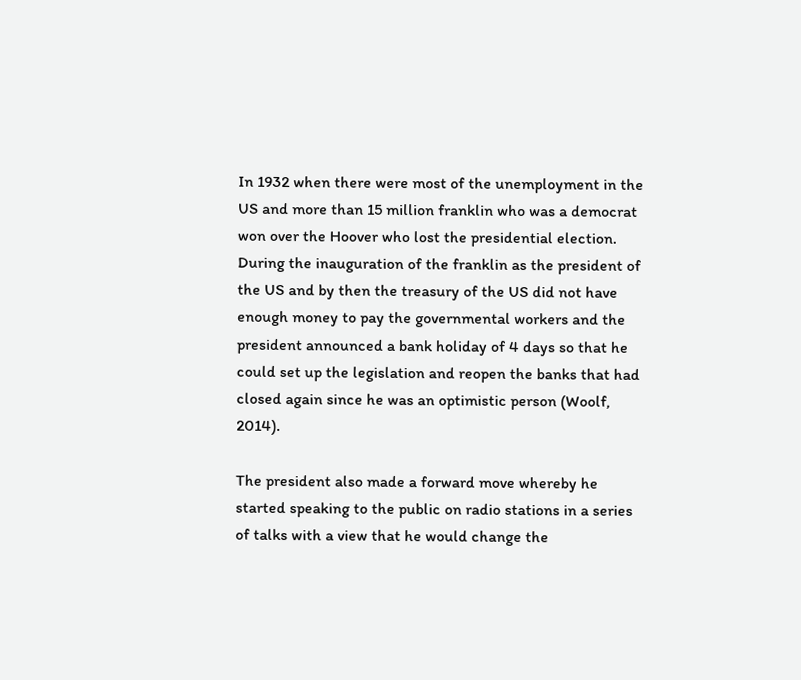In 1932 when there were most of the unemployment in the US and more than 15 million franklin who was a democrat won over the Hoover who lost the presidential election. During the inauguration of the franklin as the president of the US and by then the treasury of the US did not have enough money to pay the governmental workers and the president announced a bank holiday of 4 days so that he could set up the legislation and reopen the banks that had closed again since he was an optimistic person (Woolf, 2014).

The president also made a forward move whereby he started speaking to the public on radio stations in a series of talks with a view that he would change the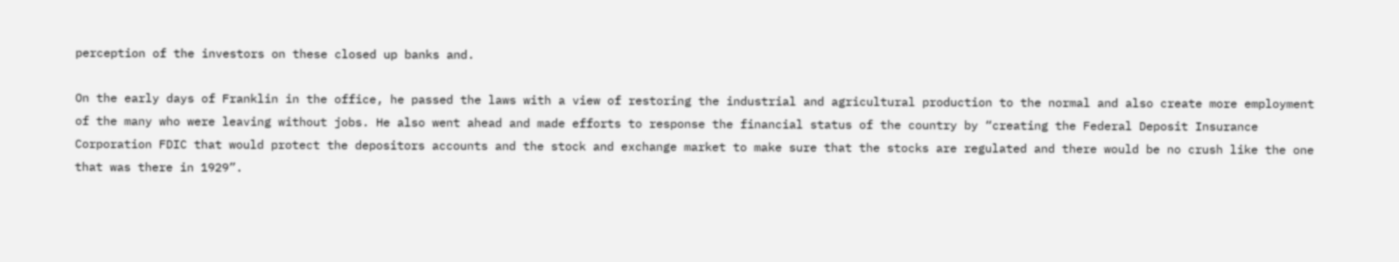perception of the investors on these closed up banks and.

On the early days of Franklin in the office, he passed the laws with a view of restoring the industrial and agricultural production to the normal and also create more employment of the many who were leaving without jobs. He also went ahead and made efforts to response the financial status of the country by “creating the Federal Deposit Insurance Corporation FDIC that would protect the depositors accounts and the stock and exchange market to make sure that the stocks are regulated and there would be no crush like the one that was there in 1929”.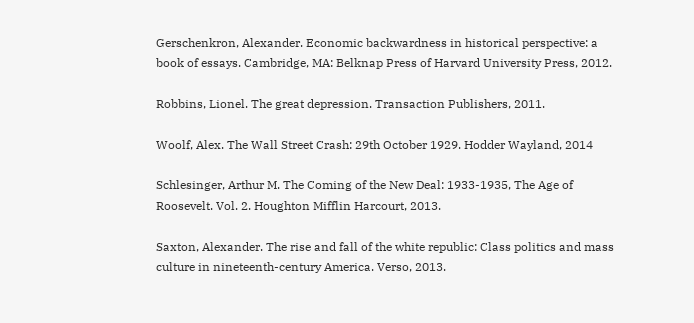Gerschenkron, Alexander. Economic backwardness in historical perspective: a book of essays. Cambridge, MA: Belknap Press of Harvard University Press, 2012.

Robbins, Lionel. The great depression. Transaction Publishers, 2011.

Woolf, Alex. The Wall Street Crash: 29th October 1929. Hodder Wayland, 2014

Schlesinger, Arthur M. The Coming of the New Deal: 1933-1935, The Age of Roosevelt. Vol. 2. Houghton Mifflin Harcourt, 2013.

Saxton, Alexander. The rise and fall of the white republic: Class politics and mass culture in nineteenth-century America. Verso, 2013.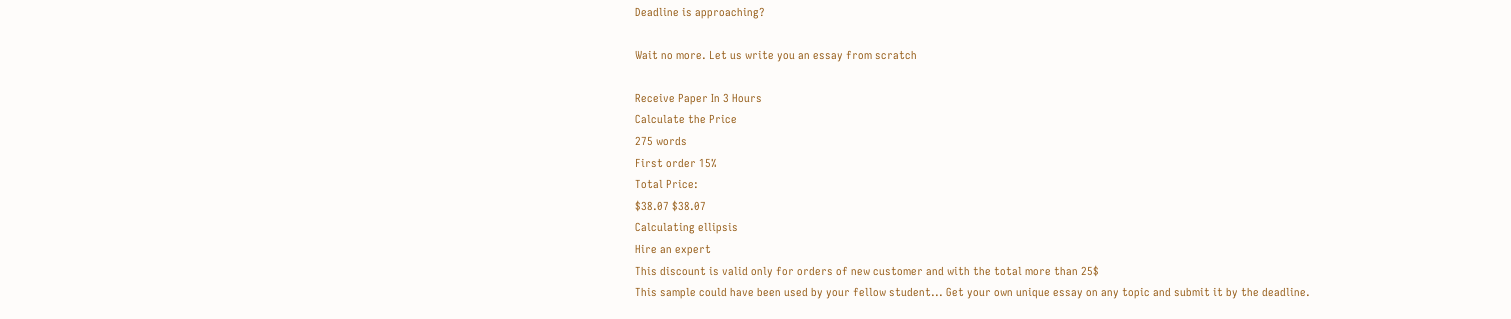Deadline is approaching?

Wait no more. Let us write you an essay from scratch

Receive Paper In 3 Hours
Calculate the Price
275 words
First order 15%
Total Price:
$38.07 $38.07
Calculating ellipsis
Hire an expert
This discount is valid only for orders of new customer and with the total more than 25$
This sample could have been used by your fellow student... Get your own unique essay on any topic and submit it by the deadline.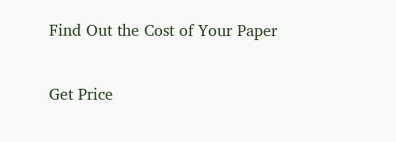Find Out the Cost of Your Paper

Get Price